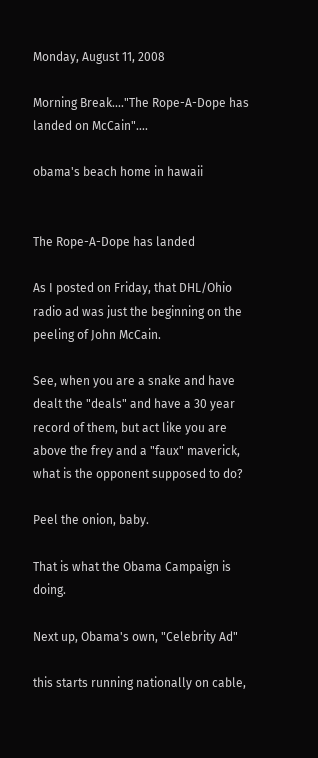Monday, August 11, 2008

Morning Break...."The Rope-A-Dope has landed on McCain"....

obama's beach home in hawaii


The Rope-A-Dope has landed

As I posted on Friday, that DHL/Ohio radio ad was just the beginning on the peeling of John McCain.

See, when you are a snake and have dealt the "deals" and have a 30 year record of them, but act like you are above the frey and a "faux" maverick, what is the opponent supposed to do?

Peel the onion, baby.

That is what the Obama Campaign is doing.

Next up, Obama's own, "Celebrity Ad"

this starts running nationally on cable,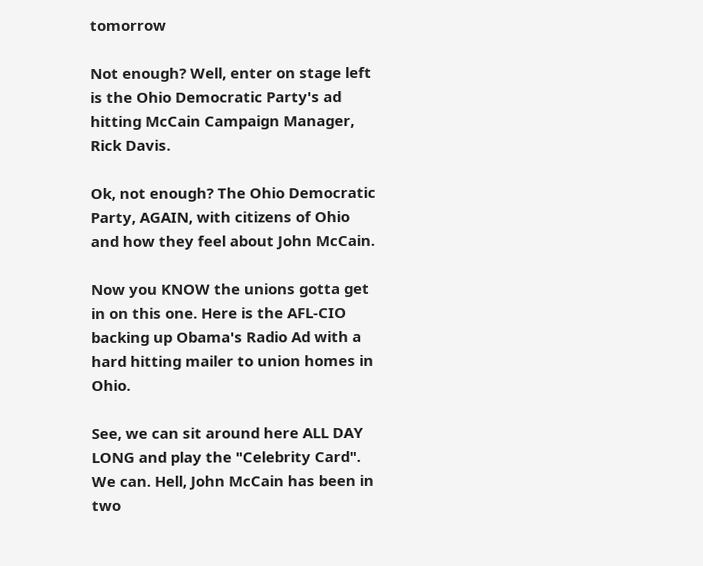tomorrow

Not enough? Well, enter on stage left is the Ohio Democratic Party's ad hitting McCain Campaign Manager, Rick Davis.

Ok, not enough? The Ohio Democratic Party, AGAIN, with citizens of Ohio and how they feel about John McCain.

Now you KNOW the unions gotta get in on this one. Here is the AFL-CIO backing up Obama's Radio Ad with a hard hitting mailer to union homes in Ohio.

See, we can sit around here ALL DAY LONG and play the "Celebrity Card". We can. Hell, John McCain has been in two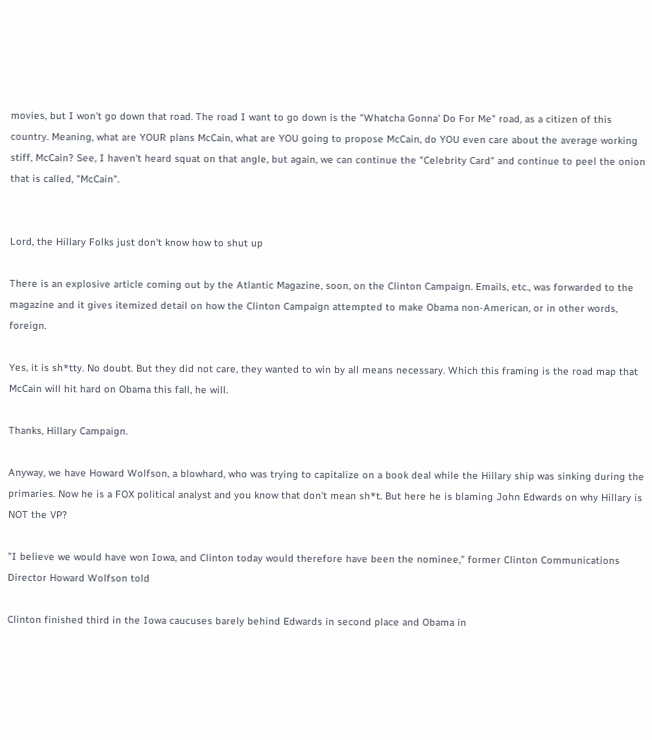movies, but I won't go down that road. The road I want to go down is the "Whatcha Gonna' Do For Me" road, as a citizen of this country. Meaning, what are YOUR plans McCain, what are YOU going to propose McCain, do YOU even care about the average working stiff, McCain? See, I haven't heard squat on that angle, but again, we can continue the "Celebrity Card" and continue to peel the onion that is called, "McCain".


Lord, the Hillary Folks just don't know how to shut up

There is an explosive article coming out by the Atlantic Magazine, soon, on the Clinton Campaign. Emails, etc., was forwarded to the magazine and it gives itemized detail on how the Clinton Campaign attempted to make Obama non-American, or in other words, foreign.

Yes, it is sh*tty. No doubt. But they did not care, they wanted to win by all means necessary. Which this framing is the road map that McCain will hit hard on Obama this fall, he will.

Thanks, Hillary Campaign.

Anyway, we have Howard Wolfson, a blowhard, who was trying to capitalize on a book deal while the Hillary ship was sinking during the primaries. Now he is a FOX political analyst and you know that don't mean sh*t. But here he is blaming John Edwards on why Hillary is NOT the VP?

"I believe we would have won Iowa, and Clinton today would therefore have been the nominee," former Clinton Communications Director Howard Wolfson told

Clinton finished third in the Iowa caucuses barely behind Edwards in second place and Obama in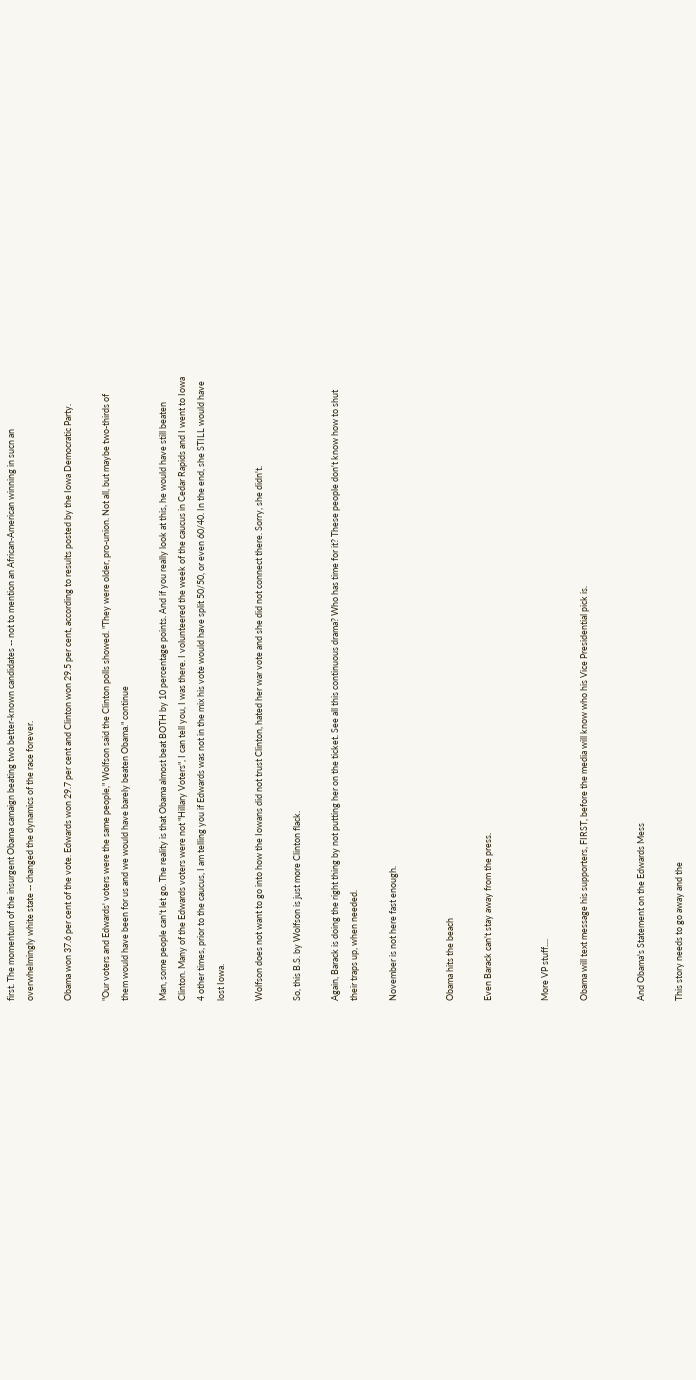first. The momentum of the insurgent Obama camaign beating two better-known candidates -- not to mention an African-American winning in sucn an overwhelmingly white state -- changed the dynamics of the race forever.

Obama won 37.6 per cent of the vote. Edwards won 29.7 per cent and Clinton won 29.5 per cent, according to results posted by the Iowa Democratic Party.

"Our voters and Edwards' voters were the same people," Wolfson said the Clinton polls showed. "They were older, pro-union. Not all, but maybe two-thirds of them would have been for us and we would have barely beaten Obama." continue

Man, some people can't let go. The reality is that Obama almost beat BOTH by 10 percentage points. And if you really look at this, he would have still beaten Clinton. Many of the Edwards voters were not "Hillary Voters", I can tell you, I was there. I volunteered the week of the caucus in Cedar Rapids and I went to Iowa 4 other times, prior to the caucus, I am telling you if Edwards was not in the mix his vote would have split 50/50, or even 60/40. In the end, she STILL would have lost Iowa.

Wolfson does not want to go into how the Iowans did not trust Clinton, hated her war vote and she did not connect there. Sorry, she didn't.

So, this B.S. by Wolfson is just more Clinton flack.

Again, Barack is doing the right thing by not putting her on the ticket. See all this continuous drama? Who has time for it? These people don't know how to shut their traps up, when needed.

November is not here fast enough.


Obama hits the beach

Even Barack can't stay away from the press.


More VP stuff....

Obama will text message his supporters, FIRST, before the media will know who his Vice Presidential pick is.


And Obama's Statement on the Edwards Mess

This story needs to go away and the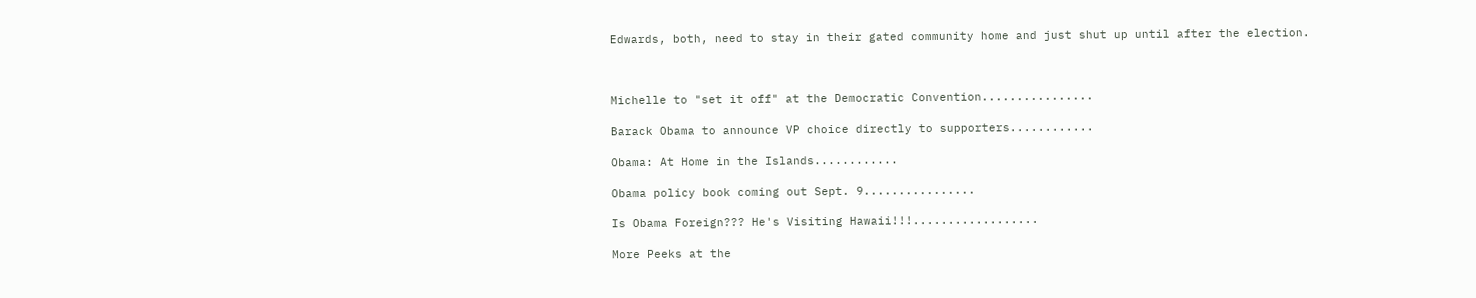Edwards, both, need to stay in their gated community home and just shut up until after the election.



Michelle to "set it off" at the Democratic Convention................

Barack Obama to announce VP choice directly to supporters............

Obama: At Home in the Islands............

Obama policy book coming out Sept. 9................

Is Obama Foreign??? He's Visiting Hawaii!!!..................

More Peeks at the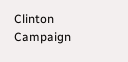Clinton Campaign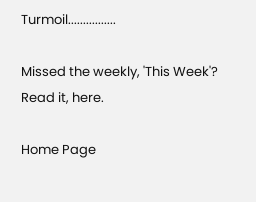Turmoil................

Missed the weekly, 'This Week'? Read it, here.

Home Page